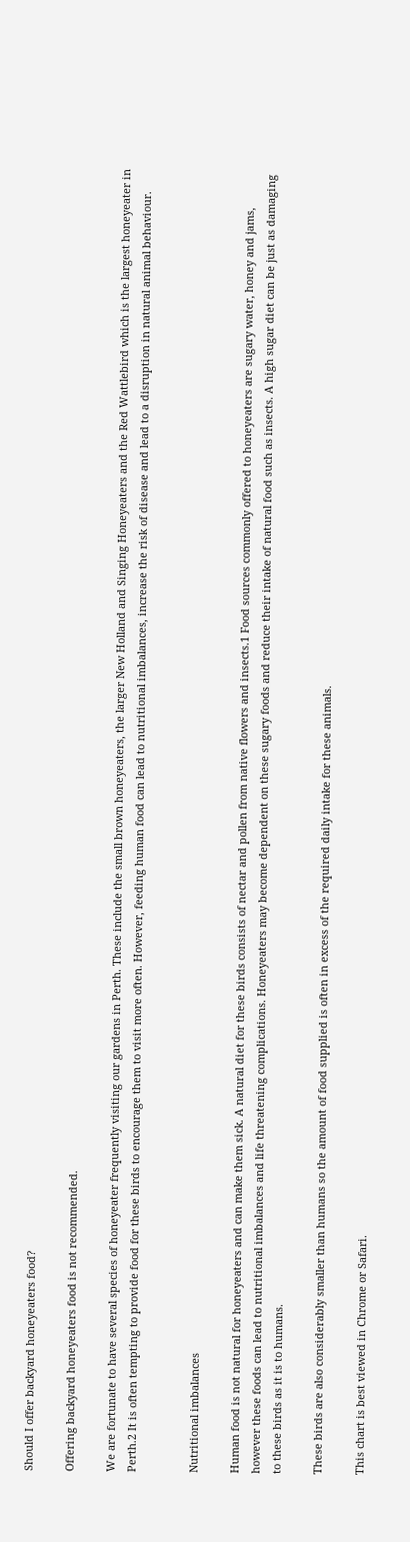Should I offer backyard honeyeaters food?

Offering backyard honeyeaters food is not recommended.

We are fortunate to have several species of honeyeater frequently visiting our gardens in Perth. These include the small brown honeyeaters, the larger New Holland and Singing Honeyeaters and the Red Wattlebird which is the largest honeyeater in Perth.2 It is often tempting to provide food for these birds to encourage them to visit more often. However, feeding human food can lead to nutritional imbalances, increase the risk of disease and lead to a disruption in natural animal behaviour.


Nutritional imbalances

Human food is not natural for honeyeaters and can make them sick. A natural diet for these birds consists of nectar and pollen from native flowers and insects.1 Food sources commonly offered to honeyeaters are sugary water, honey and jams, however these foods can lead to nutritional imbalances and life threatening complications. Honeyeaters may become dependent on these sugary foods and reduce their intake of natural food such as insects. A high sugar diet can be just as damaging to these birds as it is to humans.

These birds are also considerably smaller than humans so the amount of food supplied is often in excess of the required daily intake for these animals.

This chart is best viewed in Chrome or Safari.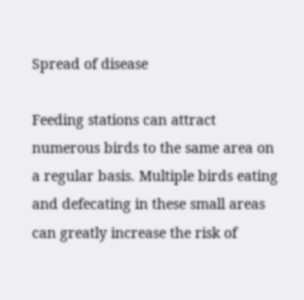Spread of disease

Feeding stations can attract numerous birds to the same area on a regular basis. Multiple birds eating and defecating in these small areas can greatly increase the risk of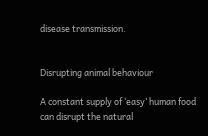disease transmission.


Disrupting animal behaviour

A constant supply of ‘easy’ human food can disrupt the natural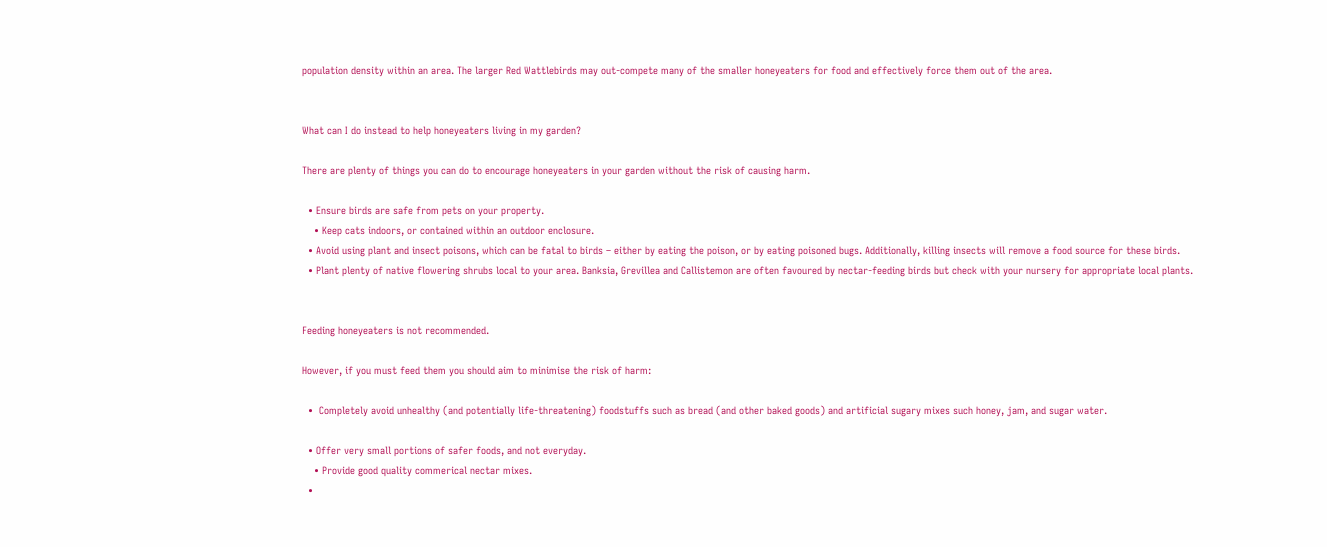population density within an area. The larger Red Wattlebirds may out-compete many of the smaller honeyeaters for food and effectively force them out of the area.


What can I do instead to help honeyeaters living in my garden?

There are plenty of things you can do to encourage honeyeaters in your garden without the risk of causing harm.

  • Ensure birds are safe from pets on your property.
    • Keep cats indoors, or contained within an outdoor enclosure.
  • Avoid using plant and insect poisons, which can be fatal to birds – either by eating the poison, or by eating poisoned bugs. Additionally, killing insects will remove a food source for these birds.
  • Plant plenty of native flowering shrubs local to your area. Banksia, Grevillea and Callistemon are often favoured by nectar-feeding birds but check with your nursery for appropriate local plants.


Feeding honeyeaters is not recommended.

However, if you must feed them you should aim to minimise the risk of harm:

  •  Completely avoid unhealthy (and potentially life-threatening) foodstuffs such as bread (and other baked goods) and artificial sugary mixes such honey, jam, and sugar water.

  • Offer very small portions of safer foods, and not everyday.
    • Provide good quality commerical nectar mixes.
  •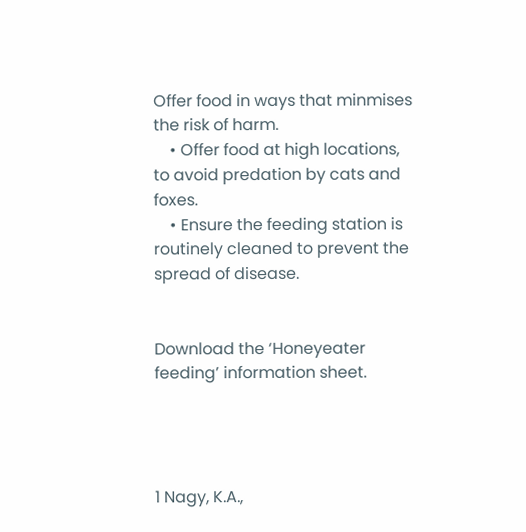Offer food in ways that minmises the risk of harm.
    • Offer food at high locations, to avoid predation by cats and foxes.
    • Ensure the feeding station is routinely cleaned to prevent the spread of disease.


Download the ‘Honeyeater feeding’ information sheet.




1 Nagy, K.A.,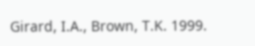Girard, I.A., Brown, T.K. 1999.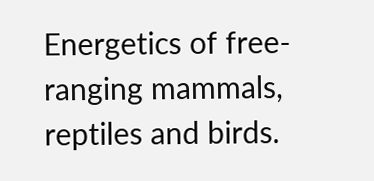Energetics of free-ranging mammals, reptiles and birds.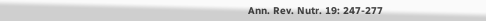Ann. Rev. Nutr. 19: 247-277